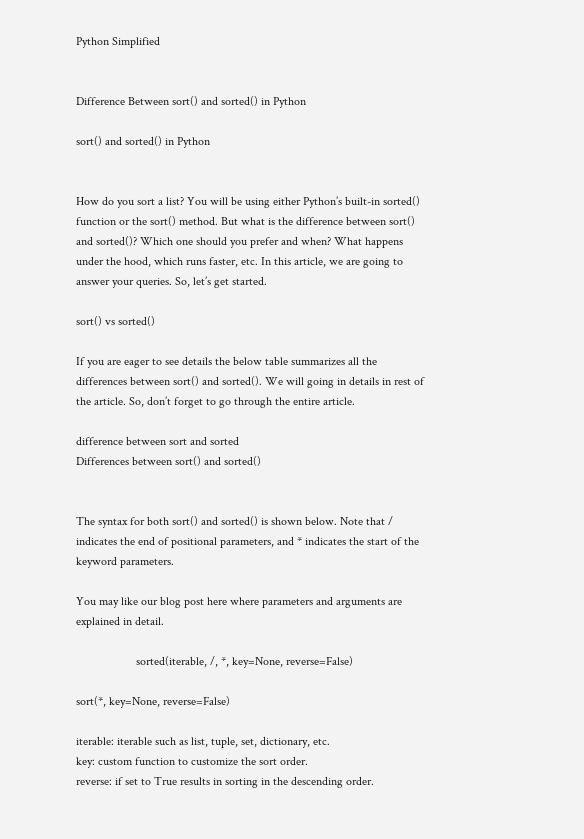Python Simplified


Difference Between sort() and sorted() in Python

sort() and sorted() in Python


How do you sort a list? You will be using either Python’s built-in sorted() function or the sort() method. But what is the difference between sort() and sorted()? Which one should you prefer and when? What happens under the hood, which runs faster, etc. In this article, we are going to answer your queries. So, let’s get started.

sort() vs sorted()

If you are eager to see details the below table summarizes all the differences between sort() and sorted(). We will going in details in rest of the article. So, don’t forget to go through the entire article.

difference between sort and sorted
Differences between sort() and sorted()


The syntax for both sort() and sorted() is shown below. Note that / indicates the end of positional parameters, and * indicates the start of the keyword parameters.

You may like our blog post here where parameters and arguments are explained in detail.

                    sorted(iterable, /, *, key=None, reverse=False)

sort(*, key=None, reverse=False)

iterable: iterable such as list, tuple, set, dictionary, etc.
key: custom function to customize the sort order.
reverse: if set to True results in sorting in the descending order.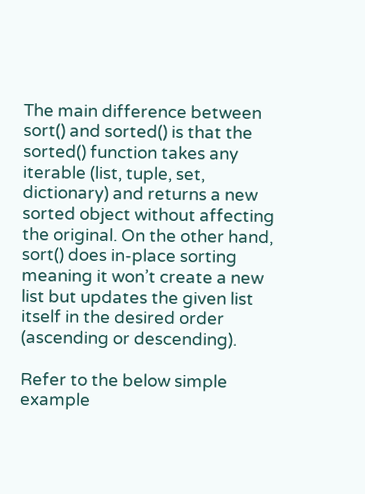The main difference between sort() and sorted() is that the sorted() function takes any iterable (list, tuple, set, dictionary) and returns a new sorted object without affecting the original. On the other hand, sort() does in-place sorting meaning it won’t create a new list but updates the given list itself in the desired order (ascending or descending).

Refer to the below simple example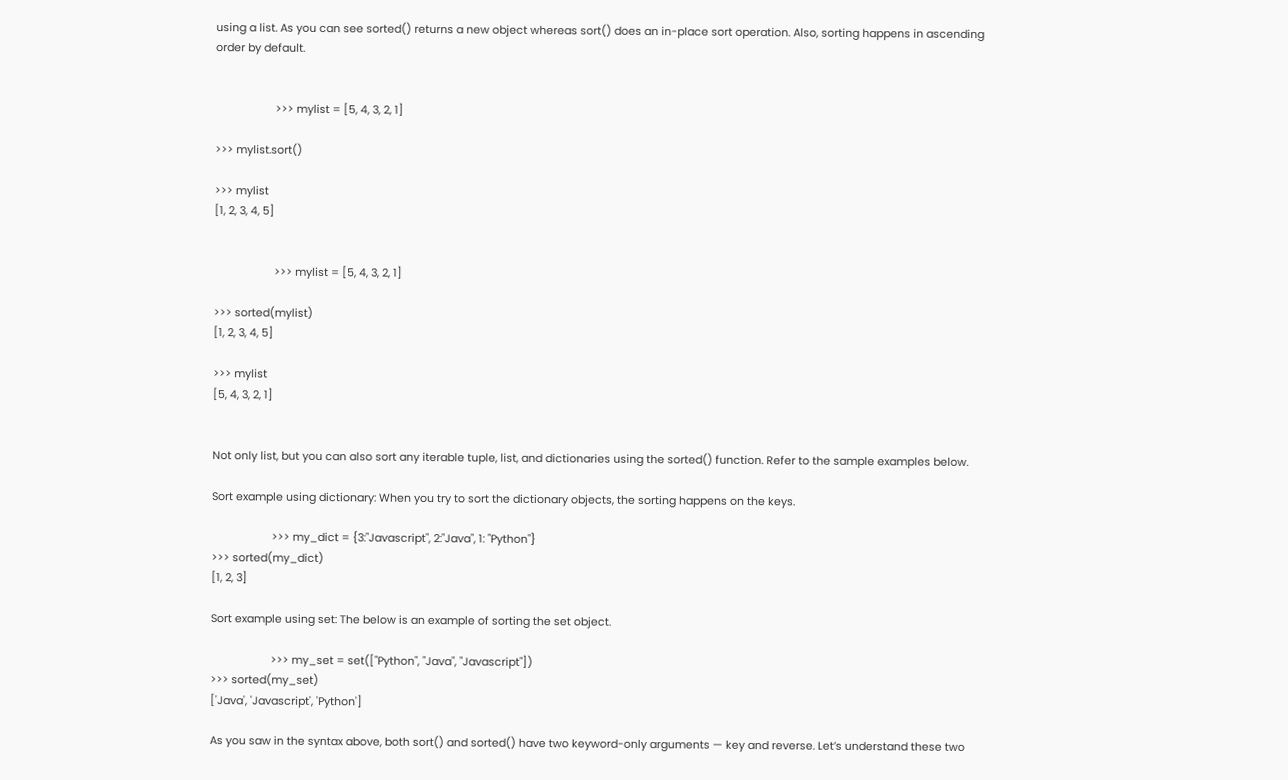using a list. As you can see sorted() returns a new object whereas sort() does an in-place sort operation. Also, sorting happens in ascending order by default.


                    >>> mylist = [5, 4, 3, 2, 1]

>>> mylist.sort()

>>> mylist
[1, 2, 3, 4, 5]


                    >>> mylist = [5, 4, 3, 2, 1]

>>> sorted(mylist)
[1, 2, 3, 4, 5]

>>> mylist
[5, 4, 3, 2, 1]


Not only list, but you can also sort any iterable tuple, list, and dictionaries using the sorted() function. Refer to the sample examples below.

Sort example using dictionary: When you try to sort the dictionary objects, the sorting happens on the keys.

                    >>> my_dict = {3:"Javascript", 2:"Java", 1: "Python"}
>>> sorted(my_dict)
[1, 2, 3]

Sort example using set: The below is an example of sorting the set object.

                    >>> my_set = set(["Python", "Java", "Javascript"])
>>> sorted(my_set)
['Java', 'Javascript', 'Python']

As you saw in the syntax above, both sort() and sorted() have two keyword-only arguments — key and reverse. Let’s understand these two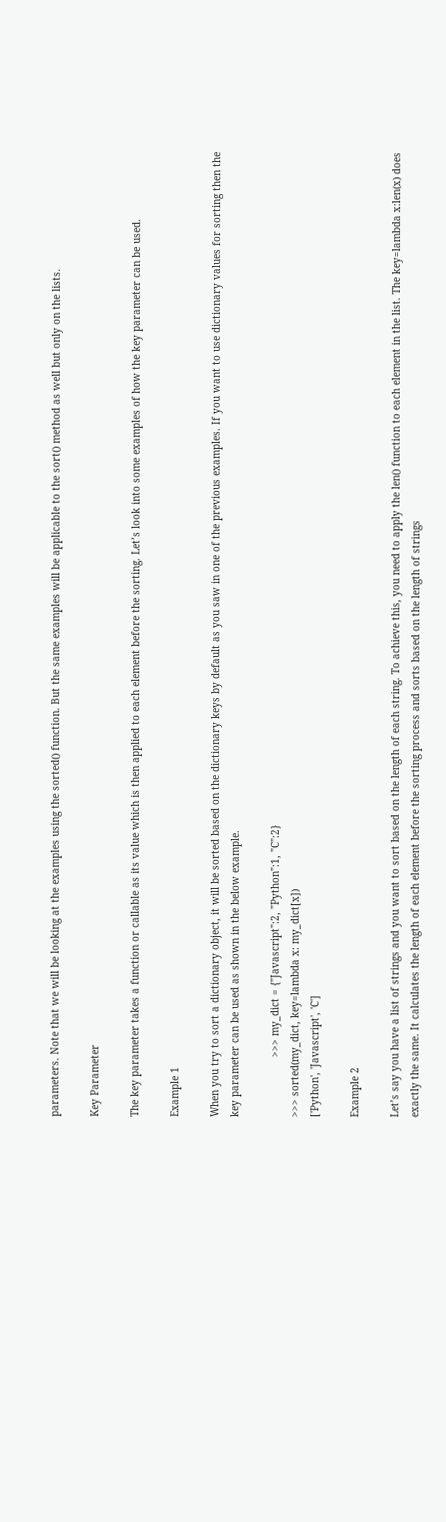parameters. Note that we will be looking at the examples using the sorted() function. But the same examples will be applicable to the sort() method as well but only on the lists.

Key Parameter

The key parameter takes a function or callable as its value which is then applied to each element before the sorting. Let’s look into some examples of how the key parameter can be used.

Example 1

When you try to sort a dictionary object, it will be sorted based on the dictionary keys by default as you saw in one of the previous examples. If you want to use dictionary values for sorting then the key parameter can be used as shown in the below example.

                    >>> my_dict = {"Javascript":2, "Python":1, "C":2}
>>> sorted(my_dict, key=lambda x: my_dict[x])
['Python', 'Javascript', 'C']

Example 2

Let’s say you have a list of strings and you want to sort based on the length of each string. To achieve this, you need to apply the len() function to each element in the list. The key=lambda x:len(x) does exactly the same. It calculates the length of each element before the sorting process and sorts based on the length of strings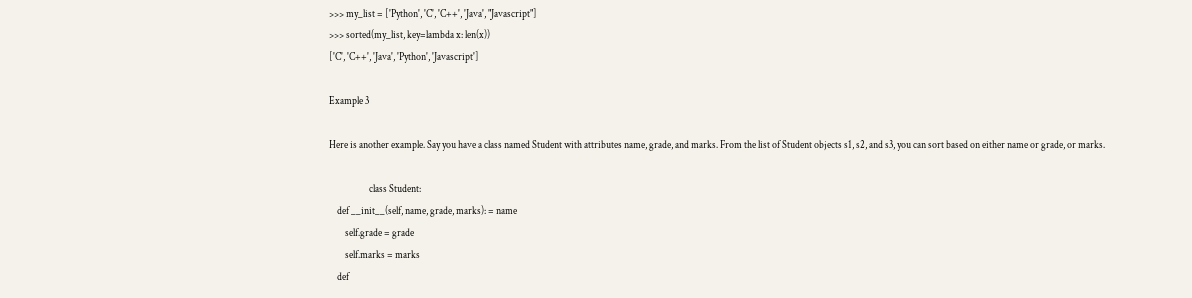>>> my_list = ['Python', 'C', 'C++', 'Java', "Javascript"]
>>> sorted(my_list, key=lambda x: len(x))
['C', 'C++', 'Java', 'Python', 'Javascript']

Example 3

Here is another example. Say you have a class named Student with attributes name, grade, and marks. From the list of Student objects s1, s2, and s3, you can sort based on either name or grade, or marks.

                    class Student:
    def __init__(self, name, grade, marks): = name
        self.grade = grade
        self.marks = marks
    def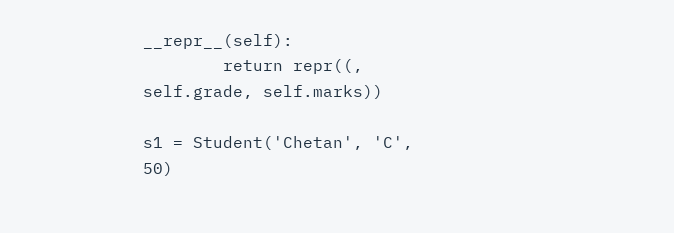__repr__(self):
        return repr((, self.grade, self.marks))

s1 = Student('Chetan', 'C', 50)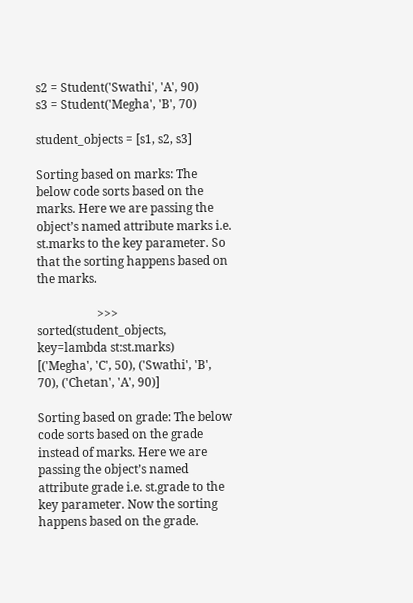s2 = Student('Swathi', 'A', 90)
s3 = Student('Megha', 'B', 70)

student_objects = [s1, s2, s3]

Sorting based on marks: The below code sorts based on the marks. Here we are passing the object’s named attribute marks i.e. st.marks to the key parameter. So that the sorting happens based on the marks.

                    >>> sorted(student_objects, key=lambda st:st.marks)
[('Megha', 'C', 50), ('Swathi', 'B', 70), ('Chetan', 'A', 90)]

Sorting based on grade: The below code sorts based on the grade instead of marks. Here we are passing the object’s named attribute grade i.e. st.grade to the key parameter. Now the sorting happens based on the grade.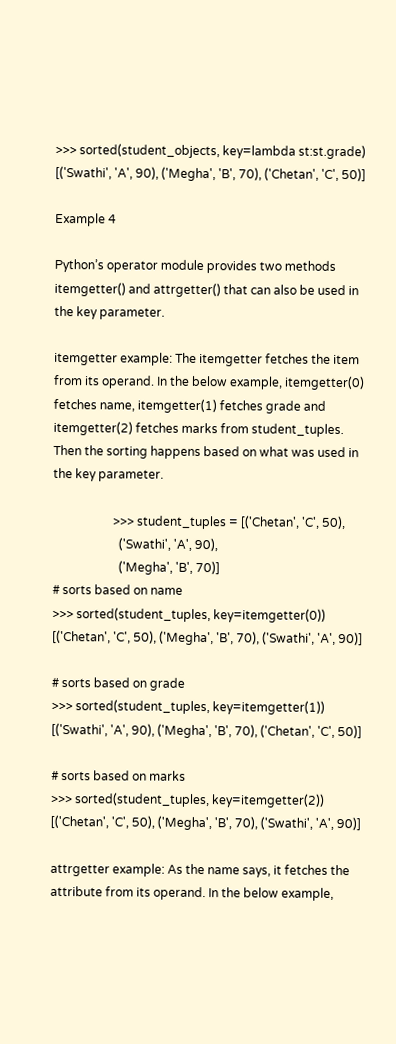>>> sorted(student_objects, key=lambda st:st.grade)
[('Swathi', 'A', 90), ('Megha', 'B', 70), ('Chetan', 'C', 50)]

Example 4

Python’s operator module provides two methods itemgetter() and attrgetter() that can also be used in the key parameter.

itemgetter example: The itemgetter fetches the item from its operand. In the below example, itemgetter(0) fetches name, itemgetter(1) fetches grade and itemgetter(2) fetches marks from student_tuples. Then the sorting happens based on what was used in the key parameter.

                    >>> student_tuples = [('Chetan', 'C', 50),
                      ('Swathi', 'A', 90),
                      ('Megha', 'B', 70)]
# sorts based on name
>>> sorted(student_tuples, key=itemgetter(0))
[('Chetan', 'C', 50), ('Megha', 'B', 70), ('Swathi', 'A', 90)]

# sorts based on grade
>>> sorted(student_tuples, key=itemgetter(1))
[('Swathi', 'A', 90), ('Megha', 'B', 70), ('Chetan', 'C', 50)]

# sorts based on marks
>>> sorted(student_tuples, key=itemgetter(2))
[('Chetan', 'C', 50), ('Megha', 'B', 70), ('Swathi', 'A', 90)]

attrgetter example: As the name says, it fetches the attribute from its operand. In the below example,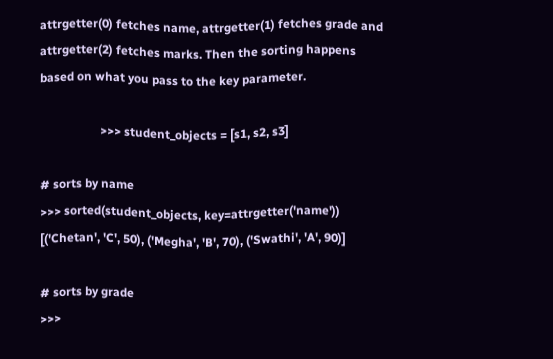attrgetter(0) fetches name, attrgetter(1) fetches grade and attrgetter(2) fetches marks. Then the sorting happens based on what you pass to the key parameter.

                    >>> student_objects = [s1, s2, s3]

# sorts by name
>>> sorted(student_objects, key=attrgetter('name'))
[('Chetan', 'C', 50), ('Megha', 'B', 70), ('Swathi', 'A', 90)]

# sorts by grade
>>>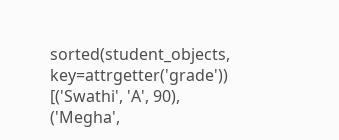sorted(student_objects, key=attrgetter('grade'))
[('Swathi', 'A', 90), ('Megha',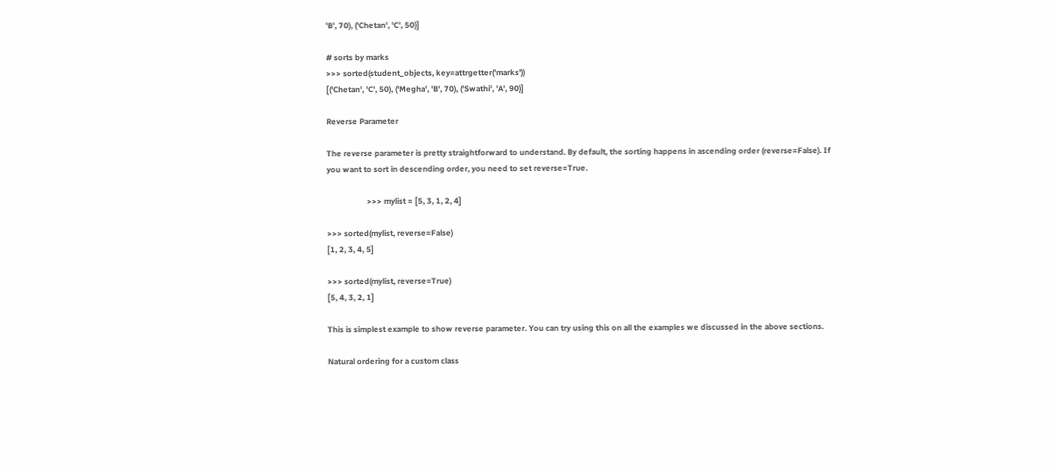'B', 70), ('Chetan', 'C', 50)]

# sorts by marks
>>> sorted(student_objects, key=attrgetter('marks'))
[('Chetan', 'C', 50), ('Megha', 'B', 70), ('Swathi', 'A', 90)]

Reverse Parameter

The reverse parameter is pretty straightforward to understand. By default, the sorting happens in ascending order (reverse=False). If you want to sort in descending order, you need to set reverse=True.

                    >>> mylist = [5, 3, 1, 2, 4]

>>> sorted(mylist, reverse=False)
[1, 2, 3, 4, 5]

>>> sorted(mylist, reverse=True)
[5, 4, 3, 2, 1]

This is simplest example to show reverse parameter. You can try using this on all the examples we discussed in the above sections.

Natural ordering for a custom class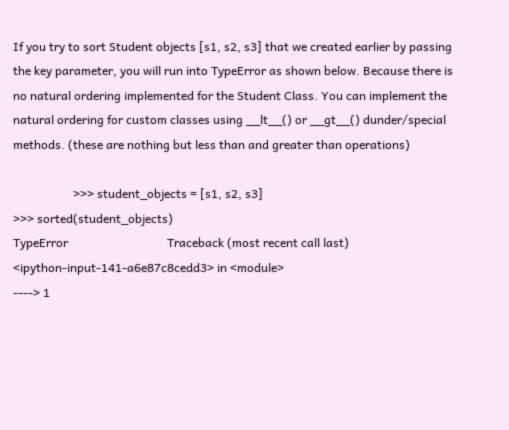If you try to sort Student objects [s1, s2, s3] that we created earlier by passing the key parameter, you will run into TypeError as shown below. Because there is no natural ordering implemented for the Student Class. You can implement the natural ordering for custom classes using __lt__() or __gt__() dunder/special methods. (these are nothing but less than and greater than operations)

                    >>> student_objects = [s1, s2, s3]
>>> sorted(student_objects)
TypeError                                 Traceback (most recent call last)
<ipython-input-141-a6e87c8cedd3> in <module>
----> 1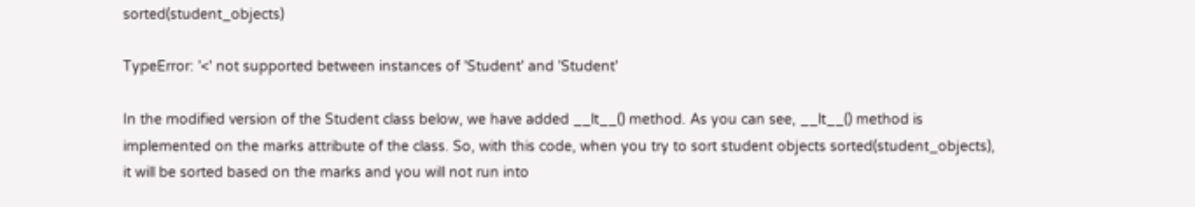sorted(student_objects)

TypeError: '<' not supported between instances of 'Student' and 'Student'

In the modified version of the Student class below, we have added __lt__() method. As you can see, __lt__() method is implemented on the marks attribute of the class. So, with this code, when you try to sort student objects sorted(student_objects), it will be sorted based on the marks and you will not run into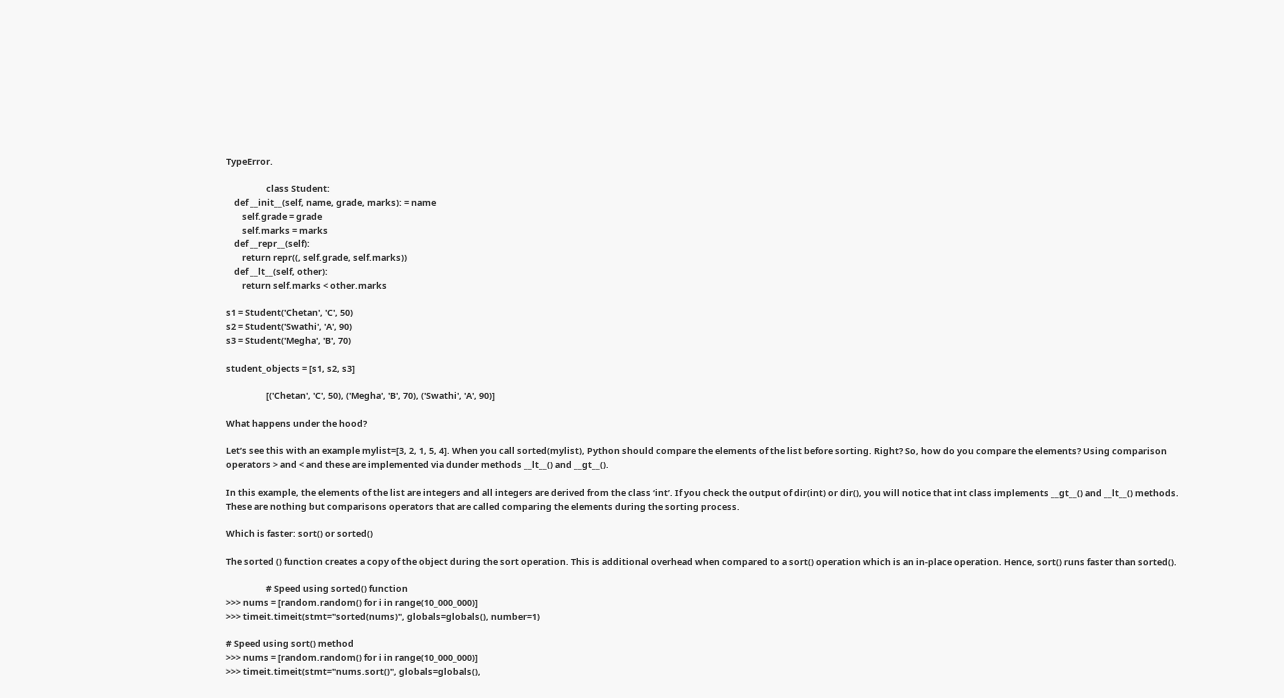TypeError.

                    class Student:
    def __init__(self, name, grade, marks): = name
        self.grade = grade
        self.marks = marks
    def __repr__(self):
        return repr((, self.grade, self.marks))
    def __lt__(self, other):
        return self.marks < other.marks

s1 = Student('Chetan', 'C', 50)
s2 = Student('Swathi', 'A', 90)
s3 = Student('Megha', 'B', 70)

student_objects = [s1, s2, s3]

                    [('Chetan', 'C', 50), ('Megha', 'B', 70), ('Swathi', 'A', 90)]

What happens under the hood?

Let’s see this with an example mylist=[3, 2, 1, 5, 4]. When you call sorted(mylist), Python should compare the elements of the list before sorting. Right? So, how do you compare the elements? Using comparison operators > and < and these are implemented via dunder methods __lt__() and __gt__().

In this example, the elements of the list are integers and all integers are derived from the class ‘int’. If you check the output of dir(int) or dir(), you will notice that int class implements __gt__() and __lt__() methods. These are nothing but comparisons operators that are called comparing the elements during the sorting process.

Which is faster: sort() or sorted()

The sorted () function creates a copy of the object during the sort operation. This is additional overhead when compared to a sort() operation which is an in-place operation. Hence, sort() runs faster than sorted().

                    # Speed using sorted() function
>>> nums = [random.random() for i in range(10_000_000)]
>>> timeit.timeit(stmt="sorted(nums)", globals=globals(), number=1)

# Speed using sort() method
>>> nums = [random.random() for i in range(10_000_000)]
>>> timeit.timeit(stmt="nums.sort()", globals=globals(),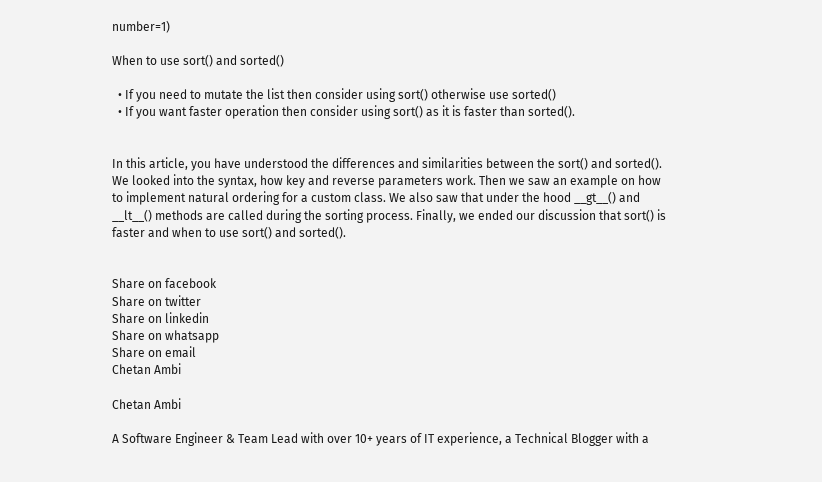number=1)

When to use sort() and sorted()

  • If you need to mutate the list then consider using sort() otherwise use sorted()
  • If you want faster operation then consider using sort() as it is faster than sorted().


In this article, you have understood the differences and similarities between the sort() and sorted(). We looked into the syntax, how key and reverse parameters work. Then we saw an example on how to implement natural ordering for a custom class. We also saw that under the hood __gt__() and __lt__() methods are called during the sorting process. Finally, we ended our discussion that sort() is faster and when to use sort() and sorted().


Share on facebook
Share on twitter
Share on linkedin
Share on whatsapp
Share on email
Chetan Ambi

Chetan Ambi

A Software Engineer & Team Lead with over 10+ years of IT experience, a Technical Blogger with a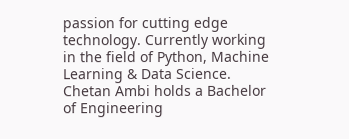passion for cutting edge technology. Currently working in the field of Python, Machine Learning & Data Science. Chetan Ambi holds a Bachelor of Engineering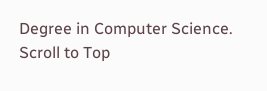Degree in Computer Science.
Scroll to Top